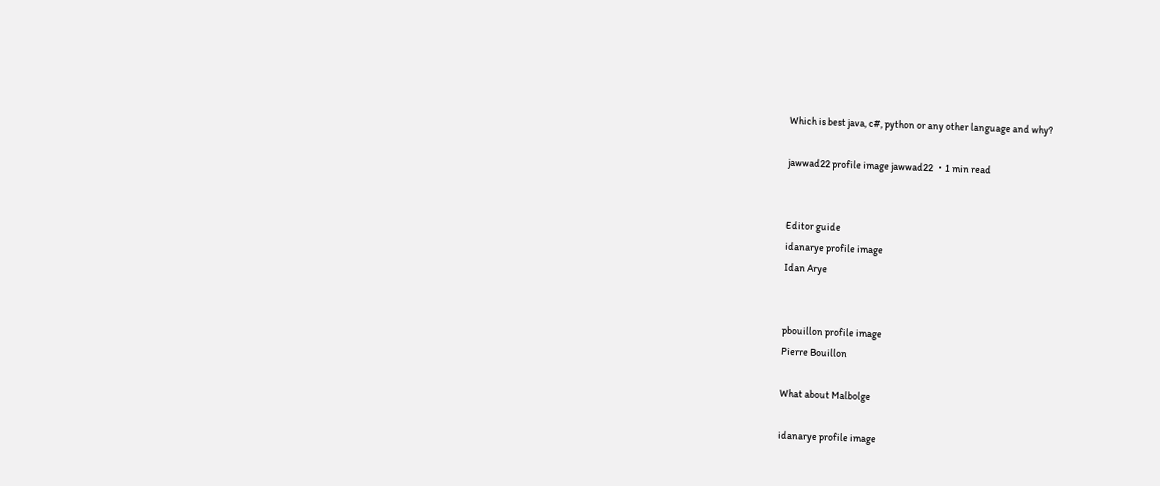Which is best java, c#, python or any other language and why?

jawwad22 profile image jawwad22 ・1 min read


Editor guide
idanarye profile image
Idan Arye


pbouillon profile image
Pierre Bouillon

What about Malbolge

idanarye profile image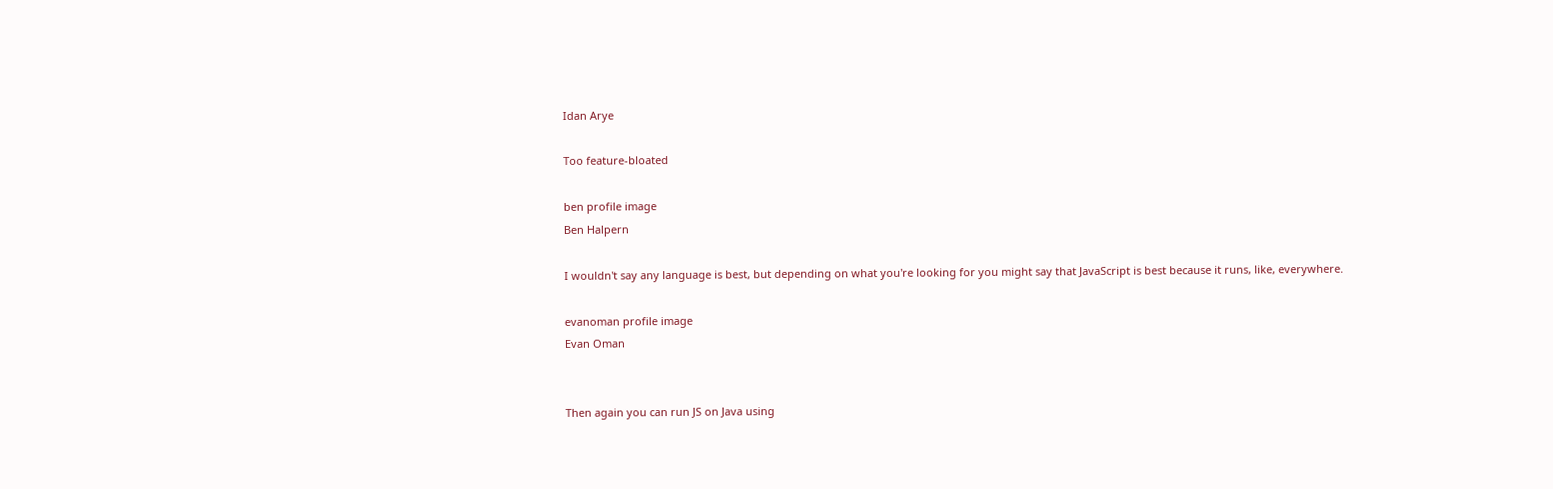Idan Arye

Too feature-bloated

ben profile image
Ben Halpern

I wouldn't say any language is best, but depending on what you're looking for you might say that JavaScript is best because it runs, like, everywhere.

evanoman profile image
Evan Oman


Then again you can run JS on Java using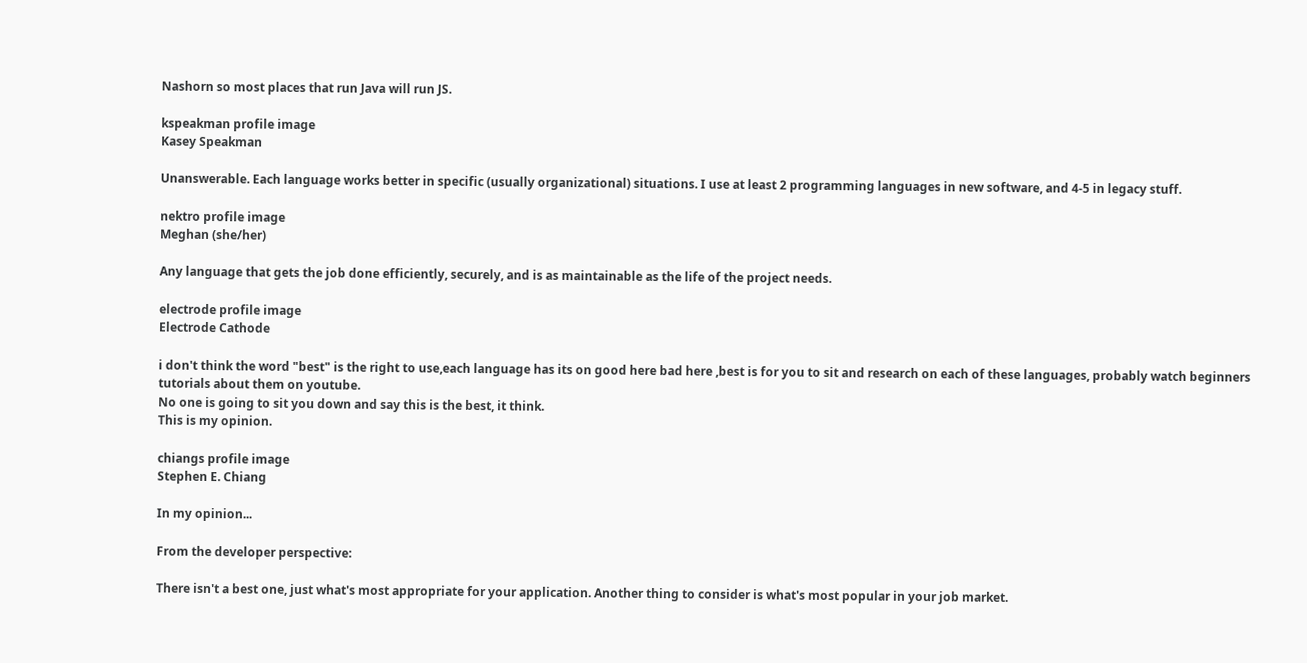Nashorn so most places that run Java will run JS.

kspeakman profile image
Kasey Speakman

Unanswerable. Each language works better in specific (usually organizational) situations. I use at least 2 programming languages in new software, and 4-5 in legacy stuff.

nektro profile image
Meghan (she/her)

Any language that gets the job done efficiently, securely, and is as maintainable as the life of the project needs.

electrode profile image
Electrode Cathode

i don't think the word "best" is the right to use,each language has its on good here bad here ,best is for you to sit and research on each of these languages, probably watch beginners tutorials about them on youtube.
No one is going to sit you down and say this is the best, it think.
This is my opinion.

chiangs profile image
Stephen E. Chiang

In my opinion...

From the developer perspective:

There isn't a best one, just what's most appropriate for your application. Another thing to consider is what's most popular in your job market.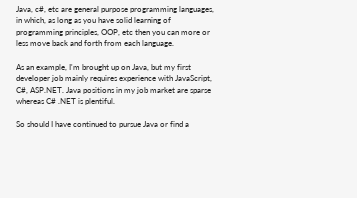Java, c#, etc are general purpose programming languages, in which, as long as you have solid learning of programming principles, OOP, etc then you can more or less move back and forth from each language.

As an example, I'm brought up on Java, but my first developer job mainly requires experience with JavaScript, C#, ASP.NET. Java positions in my job market are sparse whereas C# .NET is plentiful.

So should I have continued to pursue Java or find a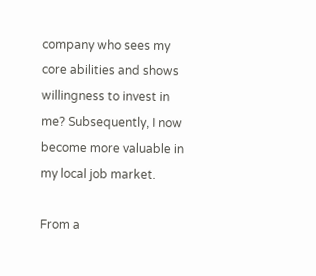company who sees my core abilities and shows willingness to invest in me? Subsequently, I now become more valuable in my local job market.

From a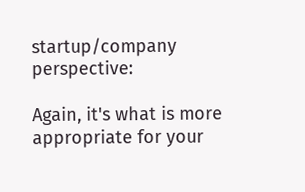startup/company perspective:

Again, it's what is more appropriate for your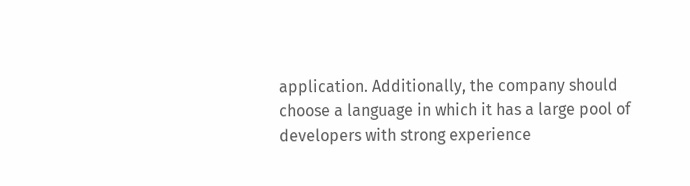application. Additionally, the company should choose a language in which it has a large pool of developers with strong experience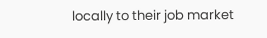locally to their job market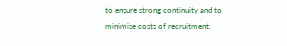to ensure strong continuity and to minimise costs of recruitment.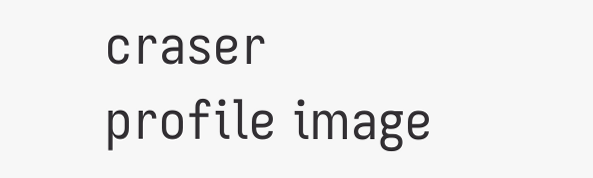craser profile image